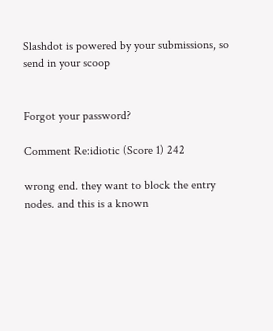Slashdot is powered by your submissions, so send in your scoop


Forgot your password?

Comment Re:idiotic (Score 1) 242

wrong end. they want to block the entry nodes. and this is a known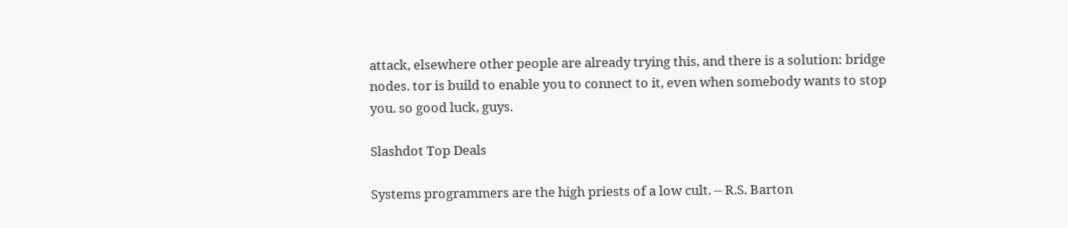attack, elsewhere other people are already trying this, and there is a solution: bridge nodes. tor is build to enable you to connect to it, even when somebody wants to stop you. so good luck, guys.

Slashdot Top Deals

Systems programmers are the high priests of a low cult. -- R.S. Barton